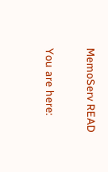MemoServ READ

You are here: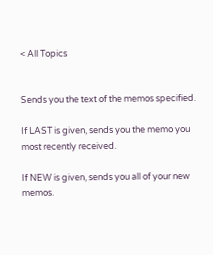< All Topics


Sends you the text of the memos specified.

If LAST is given, sends you the memo you most recently received.

If NEW is given, sends you all of your new memos.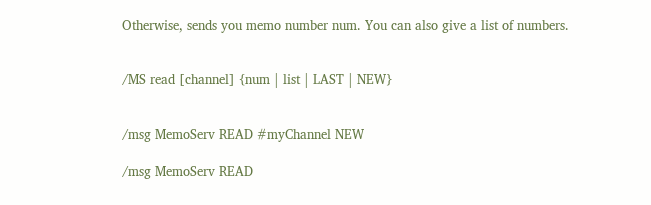Otherwise, sends you memo number num. You can also give a list of numbers.


/MS read [channel] {num | list | LAST | NEW}


/msg MemoServ READ #myChannel NEW

/msg MemoServ READ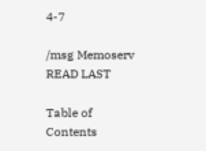4-7

/msg Memoserv READ LAST

Table of Contents